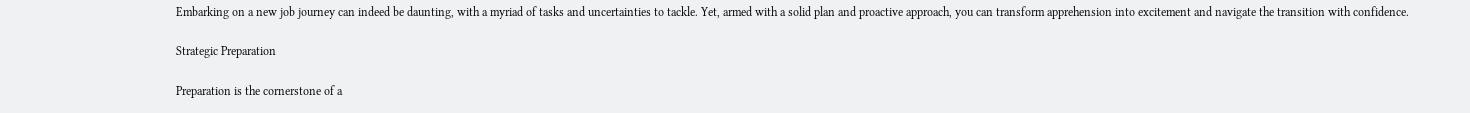Embarking on a new job journey can indeed be daunting, with a myriad of tasks and uncertainties to tackle. Yet, armed with a solid plan and proactive approach, you can transform apprehension into excitement and navigate the transition with confidence.

Strategic Preparation

Preparation is the cornerstone of a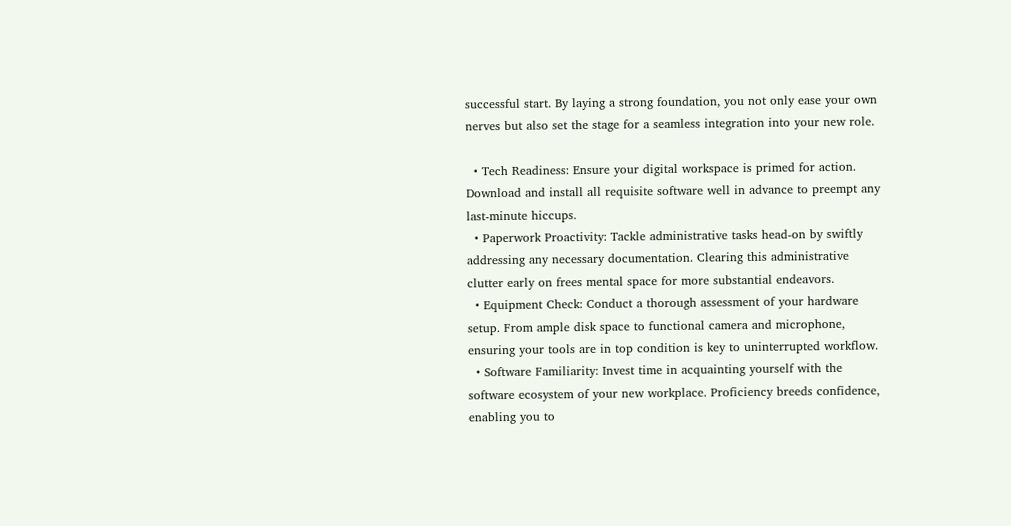successful start. By laying a strong foundation, you not only ease your own nerves but also set the stage for a seamless integration into your new role.

  • Tech Readiness: Ensure your digital workspace is primed for action. Download and install all requisite software well in advance to preempt any last-minute hiccups.
  • Paperwork Proactivity: Tackle administrative tasks head-on by swiftly addressing any necessary documentation. Clearing this administrative clutter early on frees mental space for more substantial endeavors.
  • Equipment Check: Conduct a thorough assessment of your hardware setup. From ample disk space to functional camera and microphone, ensuring your tools are in top condition is key to uninterrupted workflow.
  • Software Familiarity: Invest time in acquainting yourself with the software ecosystem of your new workplace. Proficiency breeds confidence, enabling you to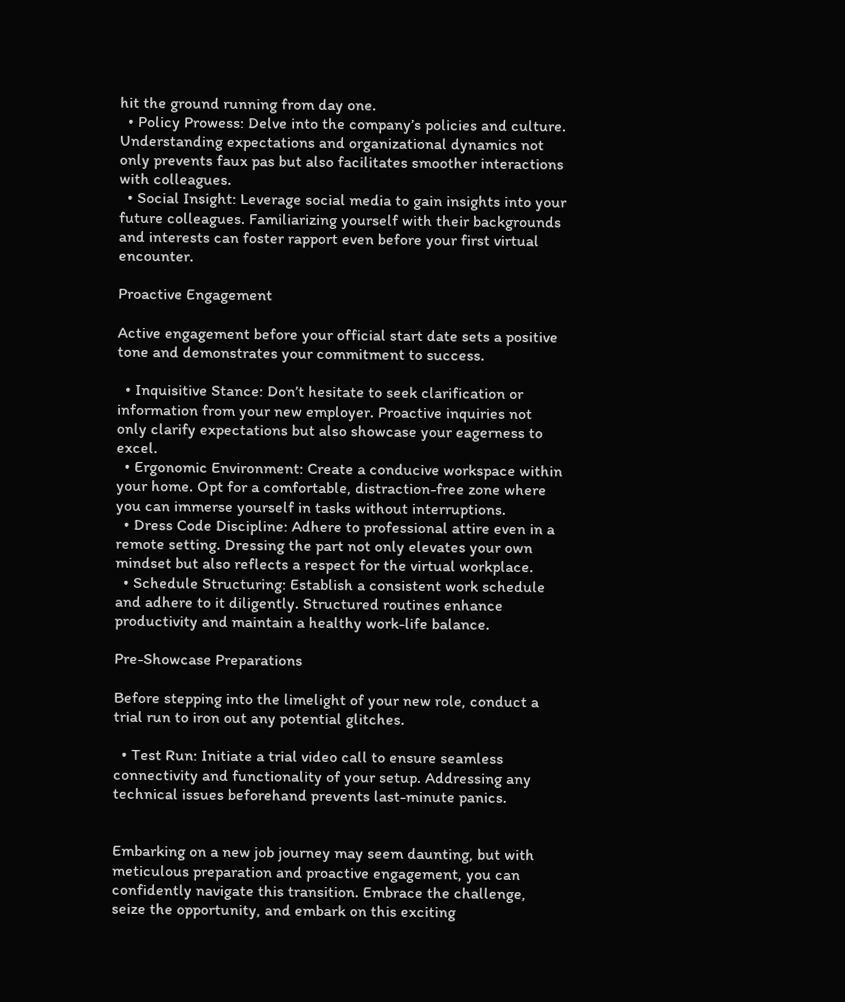hit the ground running from day one.
  • Policy Prowess: Delve into the company’s policies and culture. Understanding expectations and organizational dynamics not only prevents faux pas but also facilitates smoother interactions with colleagues.
  • Social Insight: Leverage social media to gain insights into your future colleagues. Familiarizing yourself with their backgrounds and interests can foster rapport even before your first virtual encounter.

Proactive Engagement

Active engagement before your official start date sets a positive tone and demonstrates your commitment to success.

  • Inquisitive Stance: Don’t hesitate to seek clarification or information from your new employer. Proactive inquiries not only clarify expectations but also showcase your eagerness to excel.
  • Ergonomic Environment: Create a conducive workspace within your home. Opt for a comfortable, distraction-free zone where you can immerse yourself in tasks without interruptions.
  • Dress Code Discipline: Adhere to professional attire even in a remote setting. Dressing the part not only elevates your own mindset but also reflects a respect for the virtual workplace.
  • Schedule Structuring: Establish a consistent work schedule and adhere to it diligently. Structured routines enhance productivity and maintain a healthy work-life balance.

Pre-Showcase Preparations

Before stepping into the limelight of your new role, conduct a trial run to iron out any potential glitches.

  • Test Run: Initiate a trial video call to ensure seamless connectivity and functionality of your setup. Addressing any technical issues beforehand prevents last-minute panics.


Embarking on a new job journey may seem daunting, but with meticulous preparation and proactive engagement, you can confidently navigate this transition. Embrace the challenge, seize the opportunity, and embark on this exciting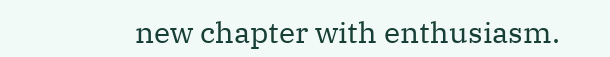new chapter with enthusiasm.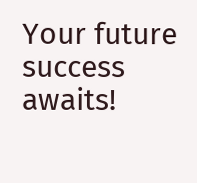Your future success awaits!